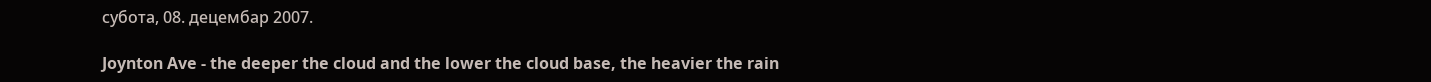субота, 08. децембар 2007.

Joynton Ave - the deeper the cloud and the lower the cloud base, the heavier the rain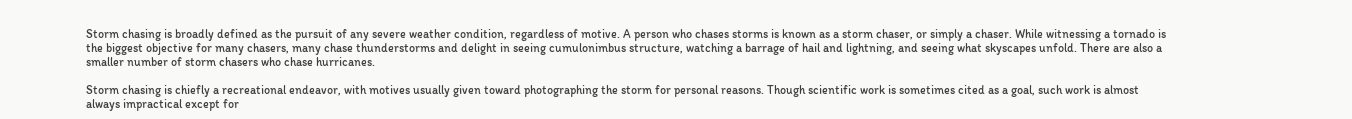Storm chasing is broadly defined as the pursuit of any severe weather condition, regardless of motive. A person who chases storms is known as a storm chaser, or simply a chaser. While witnessing a tornado is the biggest objective for many chasers, many chase thunderstorms and delight in seeing cumulonimbus structure, watching a barrage of hail and lightning, and seeing what skyscapes unfold. There are also a smaller number of storm chasers who chase hurricanes.

Storm chasing is chiefly a recreational endeavor, with motives usually given toward photographing the storm for personal reasons. Though scientific work is sometimes cited as a goal, such work is almost always impractical except for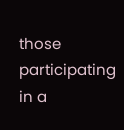those participating in a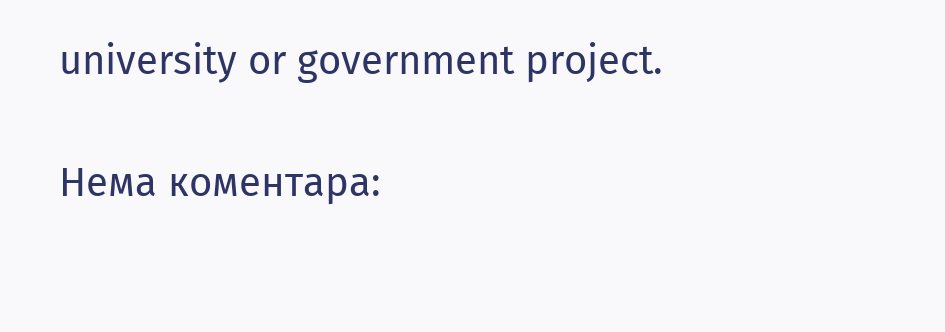university or government project.

Нема коментара: